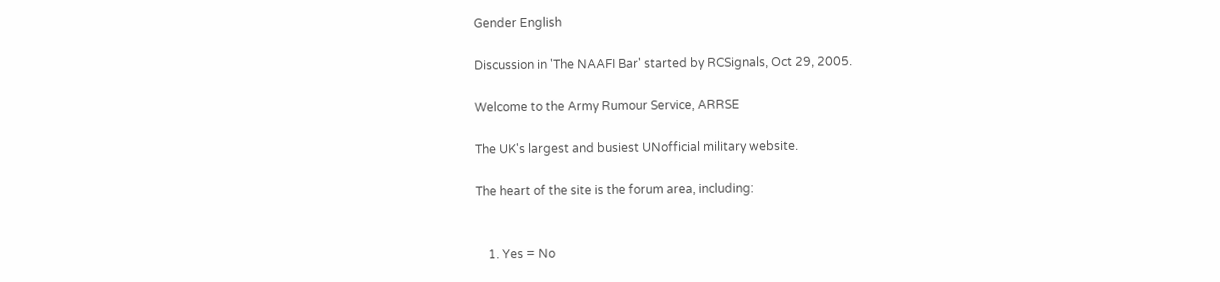Gender English

Discussion in 'The NAAFI Bar' started by RCSignals, Oct 29, 2005.

Welcome to the Army Rumour Service, ARRSE

The UK's largest and busiest UNofficial military website.

The heart of the site is the forum area, including:


    1. Yes = No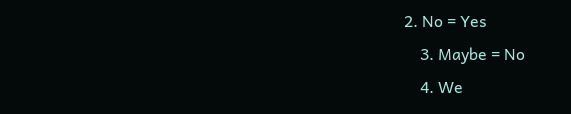2. No = Yes
    3. Maybe = No
    4. We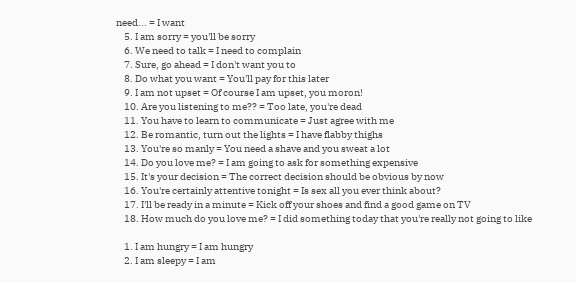need... = I want
    5. I am sorry = you'll be sorry
    6. We need to talk = I need to complain
    7. Sure, go ahead = I don't want you to
    8. Do what you want = You'll pay for this later
    9. I am not upset = Of course I am upset, you moron!
    10. Are you listening to me?? = Too late, you're dead
    11. You have to learn to communicate = Just agree with me
    12. Be romantic, turn out the lights = I have flabby thighs
    13. You're so manly = You need a shave and you sweat a lot
    14. Do you love me? = I am going to ask for something expensive
    15. It's your decision = The correct decision should be obvious by now
    16. You're certainly attentive tonight = Is sex all you ever think about?
    17. I'll be ready in a minute = Kick off your shoes and find a good game on TV
    18. How much do you love me? = I did something today that you're really not going to like

    1. I am hungry = I am hungry
    2. I am sleepy = I am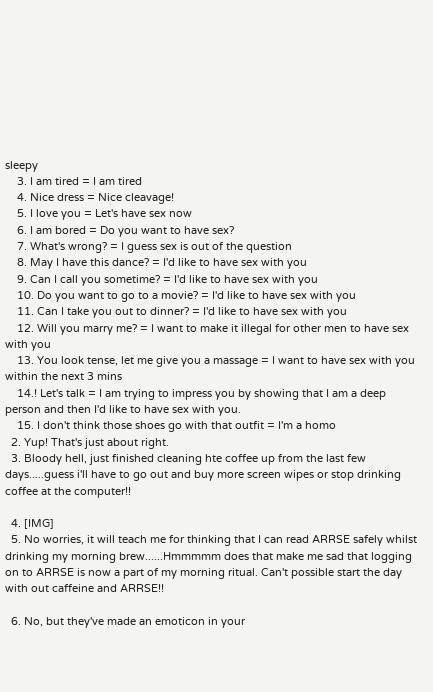sleepy
    3. I am tired = I am tired
    4. Nice dress = Nice cleavage!
    5. I love you = Let's have sex now
    6. I am bored = Do you want to have sex?
    7. What's wrong? = I guess sex is out of the question
    8. May I have this dance? = I'd like to have sex with you
    9. Can I call you sometime? = I'd like to have sex with you
    10. Do you want to go to a movie? = I'd like to have sex with you
    11. Can I take you out to dinner? = I'd like to have sex with you
    12. Will you marry me? = I want to make it illegal for other men to have sex with you
    13. You look tense, let me give you a massage = I want to have sex with you within the next 3 mins
    14.! Let's talk = I am trying to impress you by showing that I am a deep person and then I'd like to have sex with you.
    15. I don't think those shoes go with that outfit = I'm a homo
  2. Yup! That's just about right.
  3. Bloody hell, just finished cleaning hte coffee up from the last few days.....guess i'll have to go out and buy more screen wipes or stop drinking coffee at the computer!!

  4. [IMG]
  5. No worries, it will teach me for thinking that I can read ARRSE safely whilst drinking my morning brew......Hmmmmm does that make me sad that logging on to ARRSE is now a part of my morning ritual. Can't possible start the day with out caffeine and ARRSE!!

  6. No, but they've made an emoticon in your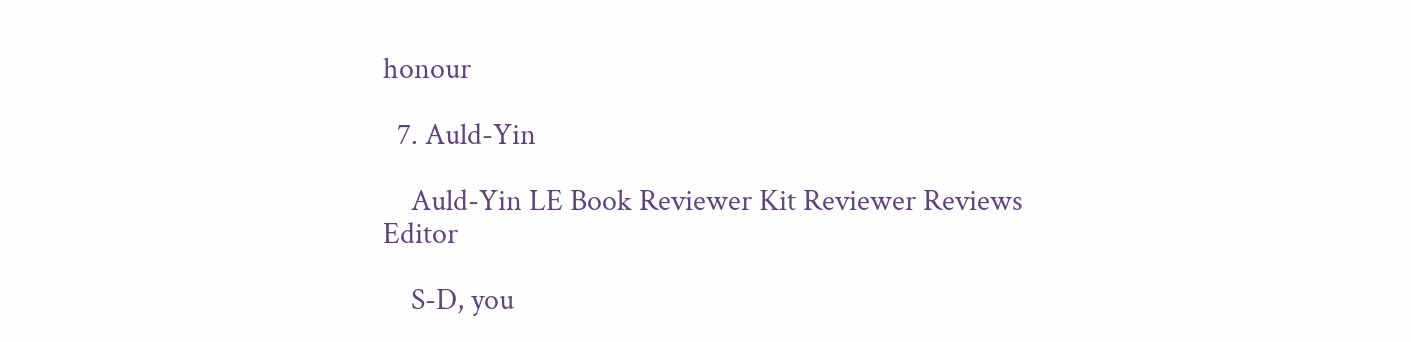honour

  7. Auld-Yin

    Auld-Yin LE Book Reviewer Kit Reviewer Reviews Editor

    S-D, you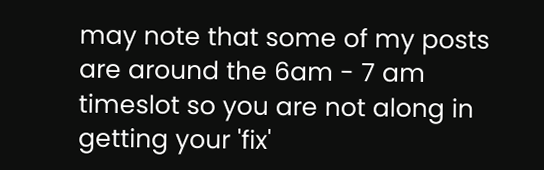may note that some of my posts are around the 6am - 7 am timeslot so you are not along in getting your 'fix'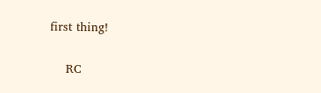first thing!

    RC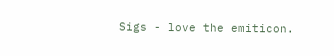Sigs - love the emiticon.